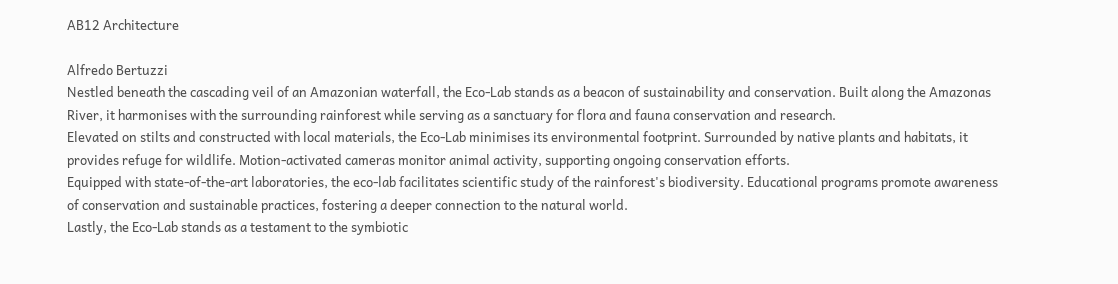AB12 Architecture

Alfredo Bertuzzi
Nestled beneath the cascading veil of an Amazonian waterfall, the Eco-Lab stands as a beacon of sustainability and conservation. Built along the Amazonas River, it harmonises with the surrounding rainforest while serving as a sanctuary for flora and fauna conservation and research.
Elevated on stilts and constructed with local materials, the Eco-Lab minimises its environmental footprint. Surrounded by native plants and habitats, it provides refuge for wildlife. Motion-activated cameras monitor animal activity, supporting ongoing conservation efforts.
Equipped with state-of-the-art laboratories, the eco-lab facilitates scientific study of the rainforest's biodiversity. Educational programs promote awareness of conservation and sustainable practices, fostering a deeper connection to the natural world.
Lastly, the Eco-Lab stands as a testament to the symbiotic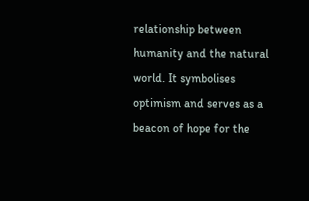relationship between humanity and the natural world. It symbolises optimism and serves as a beacon of hope for the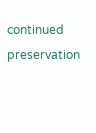continued preservation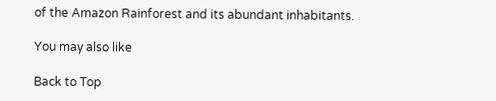of the Amazon Rainforest and its abundant inhabitants.

You may also like

Back to Top